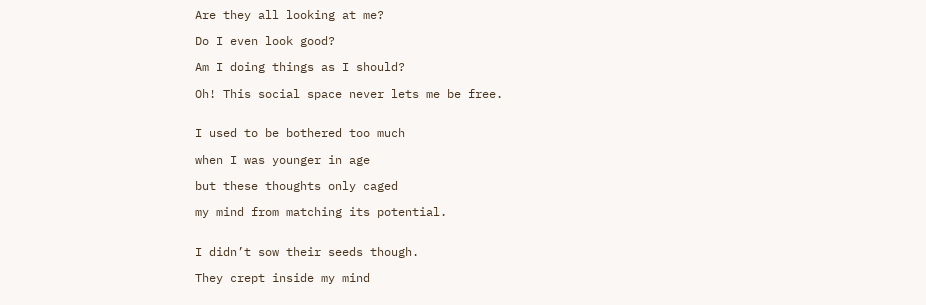Are they all looking at me?

Do I even look good?

Am I doing things as I should?

Oh! This social space never lets me be free.


I used to be bothered too much

when I was younger in age

but these thoughts only caged

my mind from matching its potential.


I didn’t sow their seeds though.

They crept inside my mind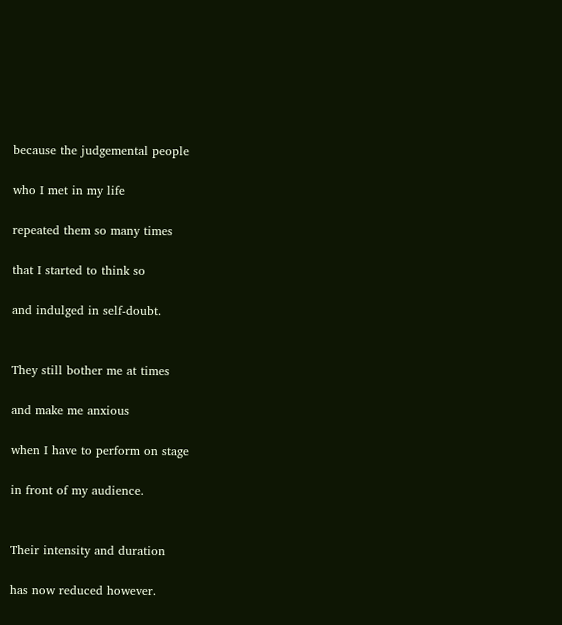because the judgemental people

who I met in my life

repeated them so many times

that I started to think so

and indulged in self-doubt.


They still bother me at times

and make me anxious

when I have to perform on stage

in front of my audience.


Their intensity and duration

has now reduced however.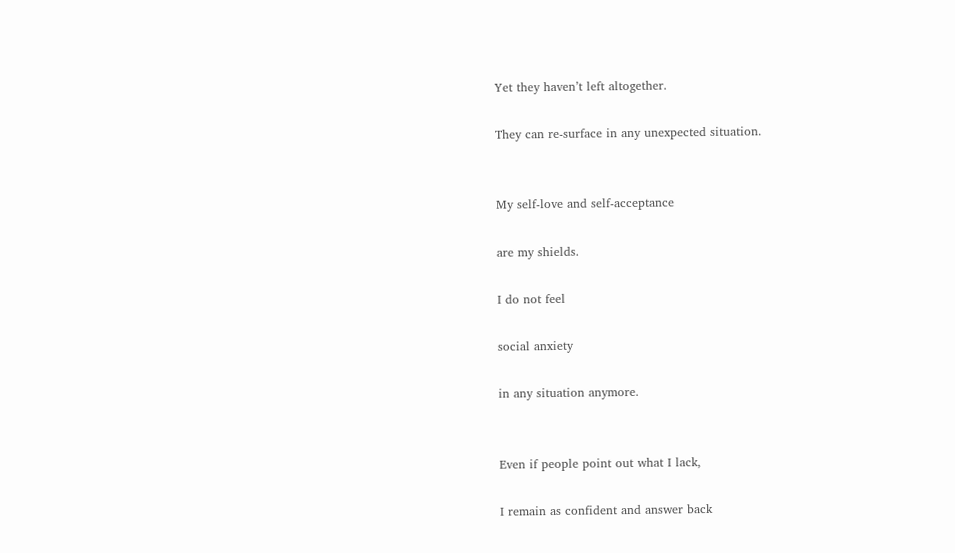Yet they haven’t left altogether.

They can re-surface in any unexpected situation.


My self-love and self-acceptance

are my shields.

I do not feel

social anxiety

in any situation anymore.


Even if people point out what I lack,

I remain as confident and answer back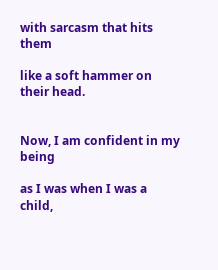with sarcasm that hits them

like a soft hammer on their head.


Now, I am confident in my being

as I was when I was a child,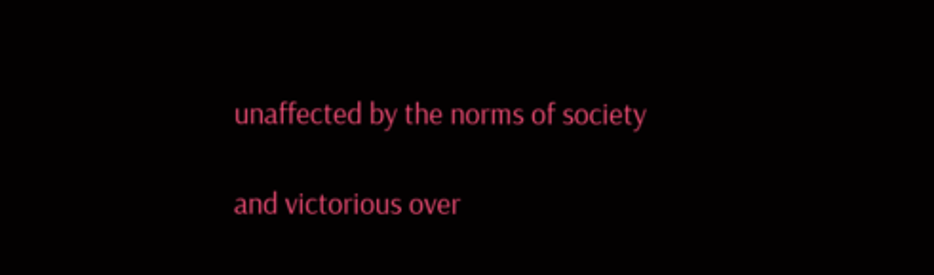unaffected by the norms of society

and victorious over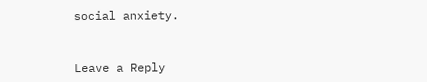social anxiety.



Leave a Reply